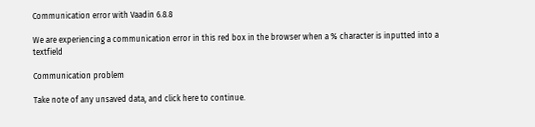Communication error with Vaadin 6.8.8

We are experiencing a communication error in this red box in the browser when a % character is inputted into a textfield

Communication problem

Take note of any unsaved data, and click here to continue.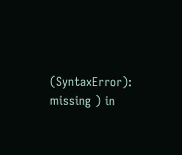(SyntaxError): missing ) in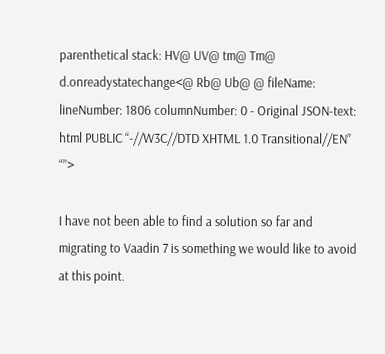parenthetical stack: HV@ UV@ tm@ Tm@ d.onreadystatechange<@ Rb@ Ub@ @ fileName: lineNumber: 1806 columnNumber: 0 - Original JSON-text: html PUBLIC “-//W3C//DTD XHTML 1.0 Transitional//EN” “”>

I have not been able to find a solution so far and migrating to Vaadin 7 is something we would like to avoid at this point.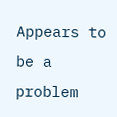Appears to be a problem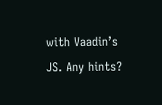with Vaadin’s JS. Any hints?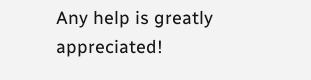Any help is greatly appreciated!